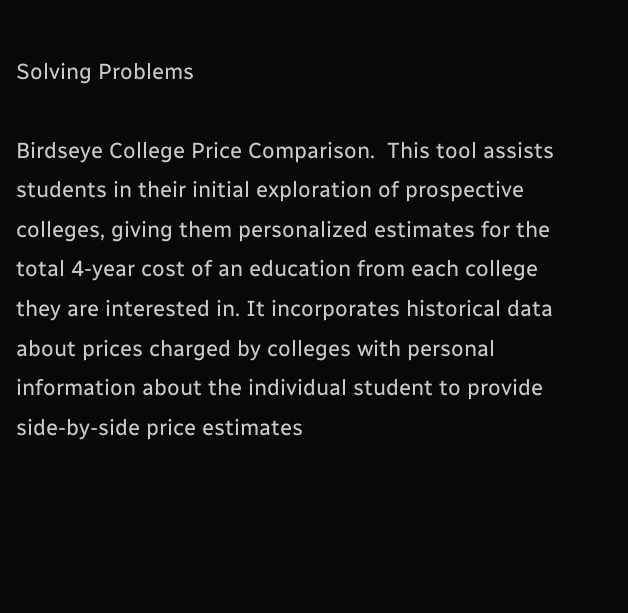Solving Problems

Birdseye College Price Comparison.  This tool assists students in their initial exploration of prospective colleges, giving them personalized estimates for the total 4-year cost of an education from each college they are interested in. It incorporates historical data about prices charged by colleges with personal information about the individual student to provide side-by-side price estimates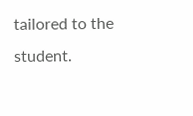tailored to the student.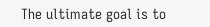The ultimate goal is to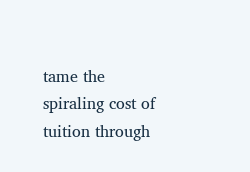tame the spiraling cost of tuition through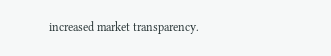increased market transparency.